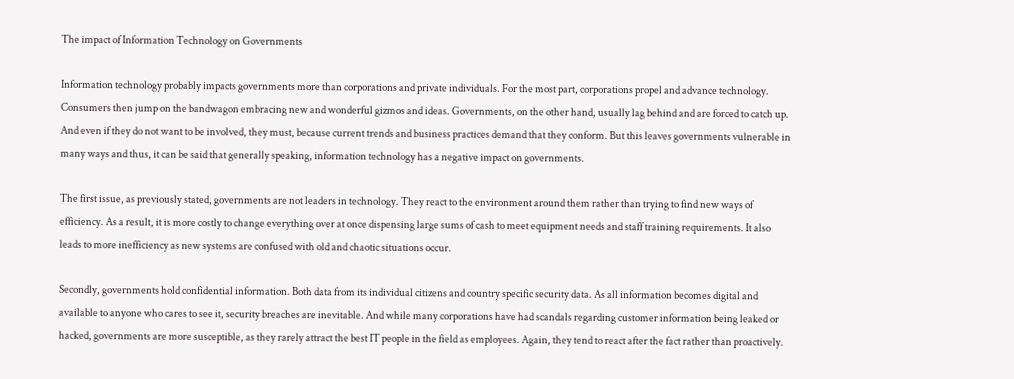The impact of Information Technology on Governments

Information technology probably impacts governments more than corporations and private individuals. For the most part, corporations propel and advance technology. Consumers then jump on the bandwagon embracing new and wonderful gizmos and ideas. Governments, on the other hand, usually lag behind and are forced to catch up. And even if they do not want to be involved, they must, because current trends and business practices demand that they conform. But this leaves governments vulnerable in many ways and thus, it can be said that generally speaking, information technology has a negative impact on governments.

The first issue, as previously stated, governments are not leaders in technology. They react to the environment around them rather than trying to find new ways of efficiency. As a result, it is more costly to change everything over at once dispensing large sums of cash to meet equipment needs and staff training requirements. It also leads to more inefficiency as new systems are confused with old and chaotic situations occur.

Secondly, governments hold confidential information. Both data from its individual citizens and country specific security data. As all information becomes digital and available to anyone who cares to see it, security breaches are inevitable. And while many corporations have had scandals regarding customer information being leaked or hacked, governments are more susceptible, as they rarely attract the best IT people in the field as employees. Again, they tend to react after the fact rather than proactively.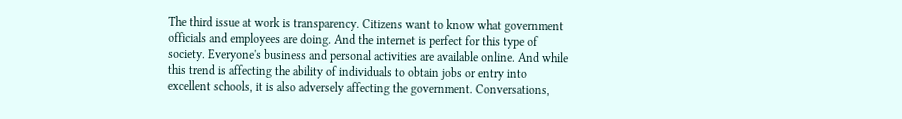The third issue at work is transparency. Citizens want to know what government officials and employees are doing. And the internet is perfect for this type of society. Everyone's business and personal activities are available online. And while this trend is affecting the ability of individuals to obtain jobs or entry into excellent schools, it is also adversely affecting the government. Conversations,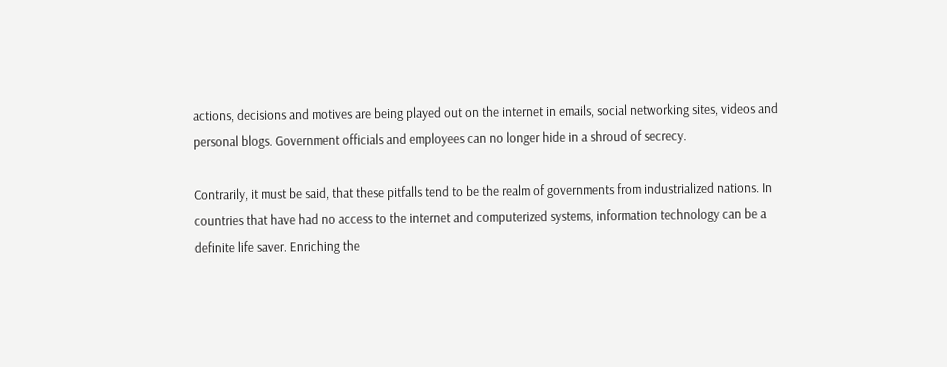actions, decisions and motives are being played out on the internet in emails, social networking sites, videos and personal blogs. Government officials and employees can no longer hide in a shroud of secrecy.

Contrarily, it must be said, that these pitfalls tend to be the realm of governments from industrialized nations. In countries that have had no access to the internet and computerized systems, information technology can be a definite life saver. Enriching the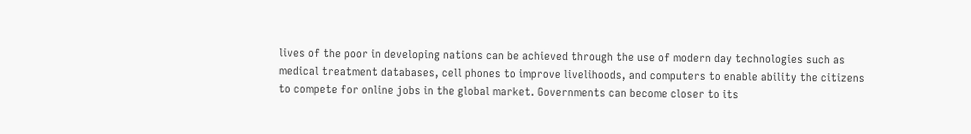lives of the poor in developing nations can be achieved through the use of modern day technologies such as medical treatment databases, cell phones to improve livelihoods, and computers to enable ability the citizens to compete for online jobs in the global market. Governments can become closer to its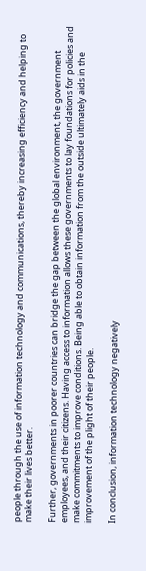people through the use of information technology and communications, thereby increasing efficiency and helping to make their lives better.

Further, governments in poorer countries can bridge the gap between the global environment, the government employees, and their citizens. Having access to information allows these governments to lay foundations for policies and make commitments to improve conditions. Being able to obtain information from the outside ultimately aids in the improvement of the plight of their people.

In conclusion, information technology negatively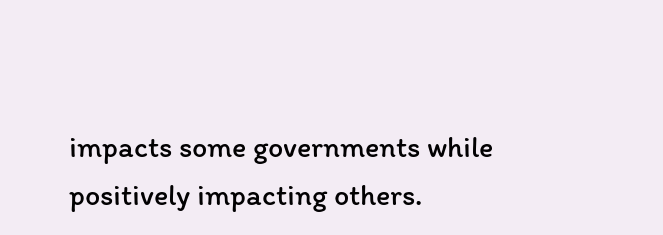impacts some governments while positively impacting others.